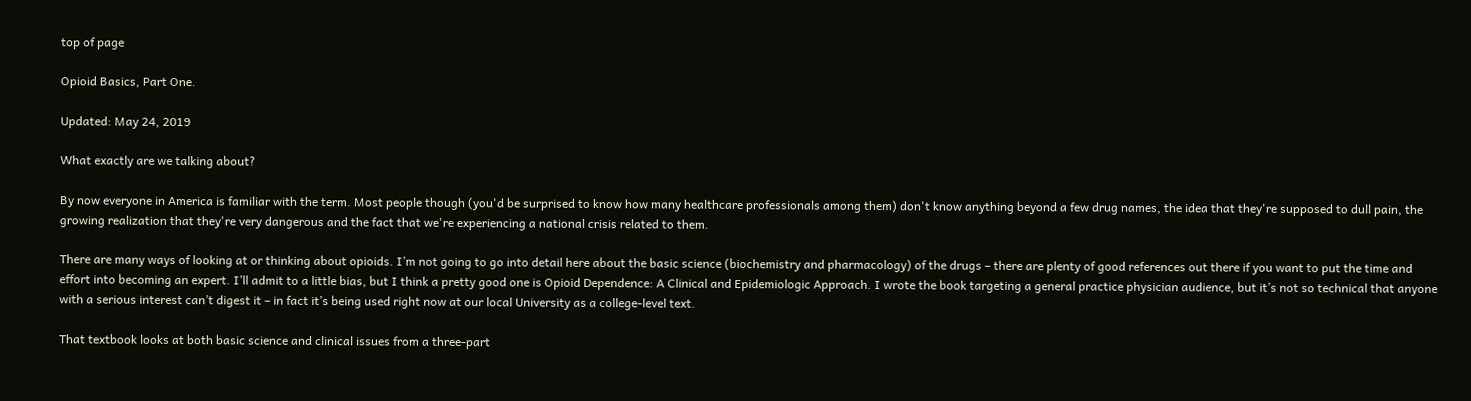top of page

Opioid Basics, Part One.

Updated: May 24, 2019

What exactly are we talking about?

By now everyone in America is familiar with the term. Most people though (you'd be surprised to know how many healthcare professionals among them) don't know anything beyond a few drug names, the idea that they're supposed to dull pain, the growing realization that they're very dangerous and the fact that we're experiencing a national crisis related to them.

There are many ways of looking at or thinking about opioids. I’m not going to go into detail here about the basic science (biochemistry and pharmacology) of the drugs – there are plenty of good references out there if you want to put the time and effort into becoming an expert. I’ll admit to a little bias, but I think a pretty good one is Opioid Dependence: A Clinical and Epidemiologic Approach. I wrote the book targeting a general practice physician audience, but it’s not so technical that anyone with a serious interest can’t digest it – in fact it’s being used right now at our local University as a college-level text.

That textbook looks at both basic science and clinical issues from a three-part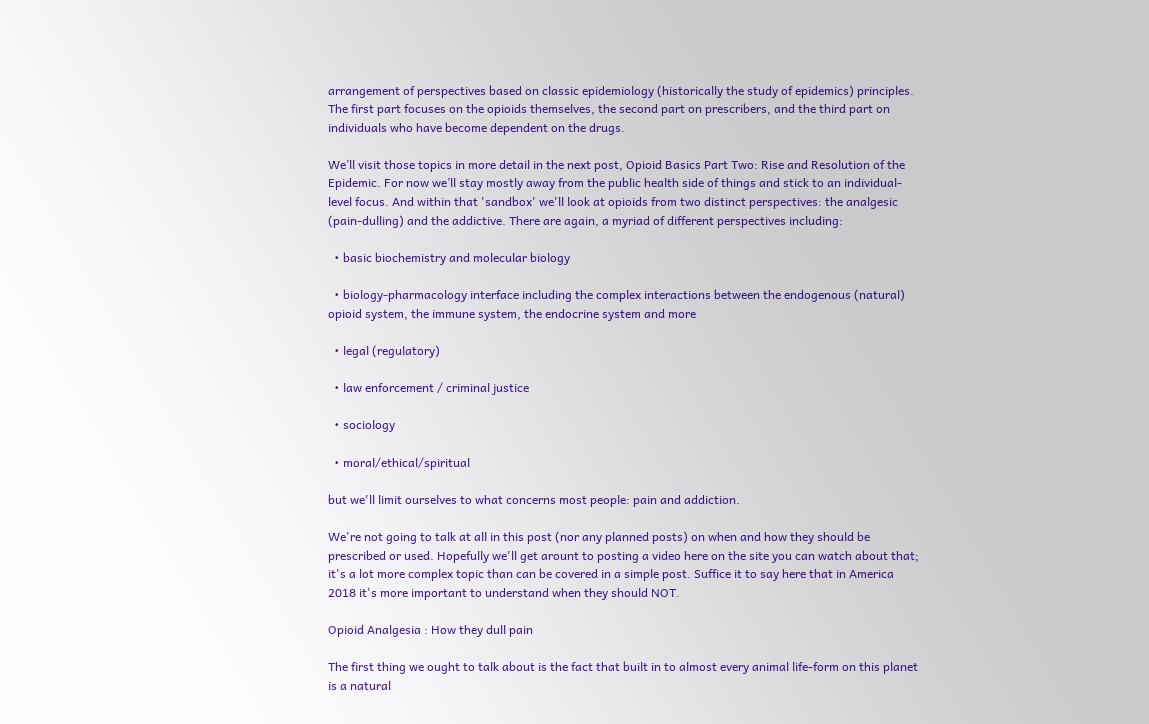arrangement of perspectives based on classic epidemiology (historically the study of epidemics) principles. The first part focuses on the opioids themselves, the second part on prescribers, and the third part on individuals who have become dependent on the drugs.

We’ll visit those topics in more detail in the next post, Opioid Basics Part Two: Rise and Resolution of the Epidemic. For now we’ll stay mostly away from the public health side of things and stick to an individual-level focus. And within that 'sandbox' we'll look at opioids from two distinct perspectives: the analgesic (pain-dulling) and the addictive. There are again, a myriad of different perspectives including:

  • basic biochemistry and molecular biology

  • biology-pharmacology interface including the complex interactions between the endogenous (natural) opioid system, the immune system, the endocrine system and more

  • legal (regulatory)

  • law enforcement / criminal justice

  • sociology

  • moral/ethical/spiritual

but we'll limit ourselves to what concerns most people: pain and addiction.

We're not going to talk at all in this post (nor any planned posts) on when and how they should be prescribed or used. Hopefully we'll get arount to posting a video here on the site you can watch about that; it's a lot more complex topic than can be covered in a simple post. Suffice it to say here that in America 2018 it's more important to understand when they should NOT.

Opioid Analgesia : How they dull pain

The first thing we ought to talk about is the fact that built in to almost every animal life-form on this planet is a natural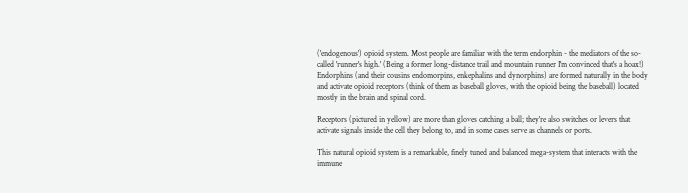('endogenous') opioid system. Most people are familiar with the term endorphin - the mediators of the so-called 'runner's high.' (Being a former long-distance trail and mountain runner I'm convinced that's a hoax!) Endorphins (and their cousins endomorpins, enkephalins and dynorphins) are formed naturally in the body and activate opioid receptors (think of them as baseball gloves, with the opioid being the baseball) located mostly in the brain and spinal cord.

Receptors (pictured in yellow) are more than gloves catching a ball; they're also switches or levers that activate signals inside the cell they belong to, and in some cases serve as channels or ports.

This natural opioid system is a remarkable, finely tuned and balanced mega-system that interacts with the immune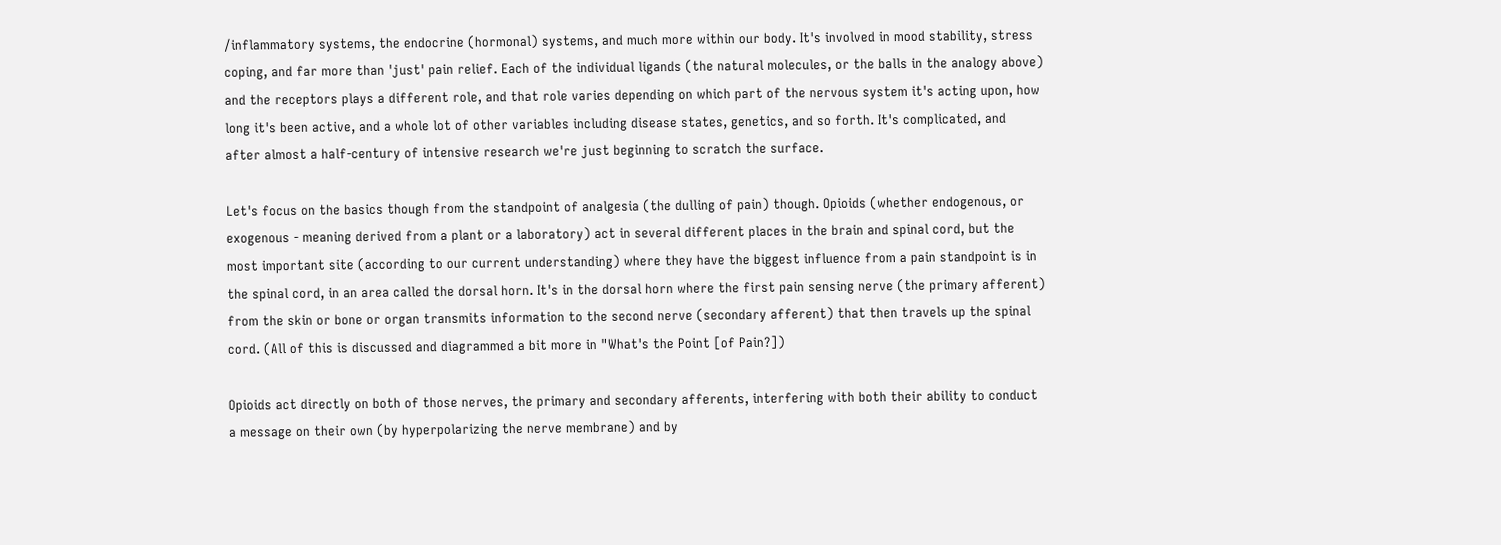/inflammatory systems, the endocrine (hormonal) systems, and much more within our body. It's involved in mood stability, stress coping, and far more than 'just' pain relief. Each of the individual ligands (the natural molecules, or the balls in the analogy above) and the receptors plays a different role, and that role varies depending on which part of the nervous system it's acting upon, how long it's been active, and a whole lot of other variables including disease states, genetics, and so forth. It's complicated, and after almost a half-century of intensive research we're just beginning to scratch the surface.

Let's focus on the basics though from the standpoint of analgesia (the dulling of pain) though. Opioids (whether endogenous, or exogenous - meaning derived from a plant or a laboratory) act in several different places in the brain and spinal cord, but the most important site (according to our current understanding) where they have the biggest influence from a pain standpoint is in the spinal cord, in an area called the dorsal horn. It's in the dorsal horn where the first pain sensing nerve (the primary afferent) from the skin or bone or organ transmits information to the second nerve (secondary afferent) that then travels up the spinal cord. (All of this is discussed and diagrammed a bit more in "What's the Point [of Pain?])

Opioids act directly on both of those nerves, the primary and secondary afferents, interfering with both their ability to conduct a message on their own (by hyperpolarizing the nerve membrane) and by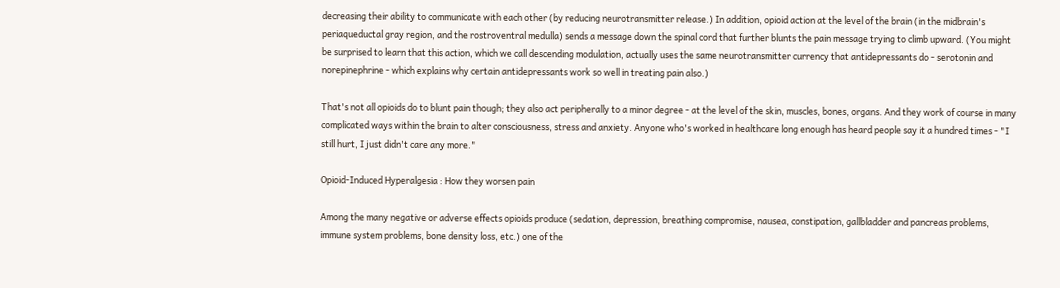decreasing their ability to communicate with each other (by reducing neurotransmitter release.) In addition, opioid action at the level of the brain (in the midbrain's periaqueductal gray region, and the rostroventral medulla) sends a message down the spinal cord that further blunts the pain message trying to climb upward. (You might be surprised to learn that this action, which we call descending modulation, actually uses the same neurotransmitter currency that antidepressants do - serotonin and norepinephrine - which explains why certain antidepressants work so well in treating pain also.)

That's not all opioids do to blunt pain though; they also act peripherally to a minor degree - at the level of the skin, muscles, bones, organs. And they work of course in many complicated ways within the brain to alter consciousness, stress and anxiety. Anyone who's worked in healthcare long enough has heard people say it a hundred times - "I still hurt, I just didn't care any more."

Opioid-Induced Hyperalgesia : How they worsen pain

Among the many negative or adverse effects opioids produce (sedation, depression, breathing compromise, nausea, constipation, gallbladder and pancreas problems, immune system problems, bone density loss, etc.) one of the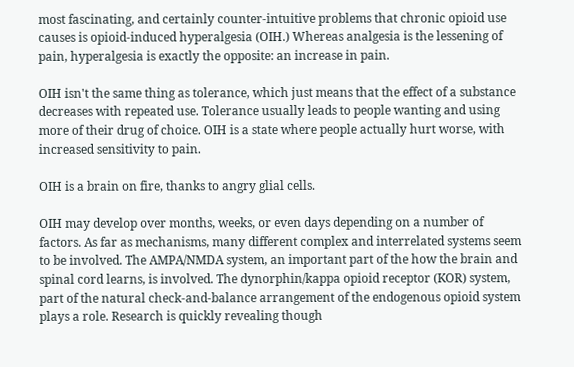most fascinating, and certainly counter-intuitive problems that chronic opioid use causes is opioid-induced hyperalgesia (OIH.) Whereas analgesia is the lessening of pain, hyperalgesia is exactly the opposite: an increase in pain.

OIH isn't the same thing as tolerance, which just means that the effect of a substance decreases with repeated use. Tolerance usually leads to people wanting and using more of their drug of choice. OIH is a state where people actually hurt worse, with increased sensitivity to pain.

OIH is a brain on fire, thanks to angry glial cells.

OIH may develop over months, weeks, or even days depending on a number of factors. As far as mechanisms, many different complex and interrelated systems seem to be involved. The AMPA/NMDA system, an important part of the how the brain and spinal cord learns, is involved. The dynorphin/kappa opioid receptor (KOR) system, part of the natural check-and-balance arrangement of the endogenous opioid system plays a role. Research is quickly revealing though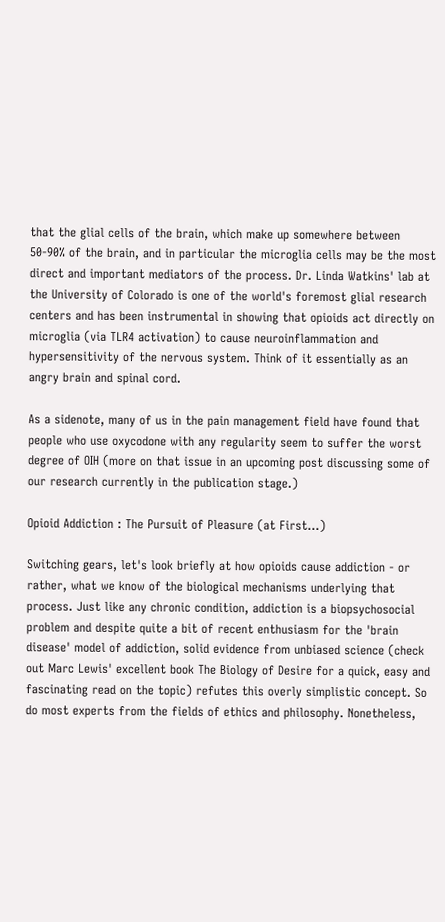that the glial cells of the brain, which make up somewhere between 50-90% of the brain, and in particular the microglia cells may be the most direct and important mediators of the process. Dr. Linda Watkins' lab at the University of Colorado is one of the world's foremost glial research centers and has been instrumental in showing that opioids act directly on microglia (via TLR4 activation) to cause neuroinflammation and hypersensitivity of the nervous system. Think of it essentially as an angry brain and spinal cord.

As a sidenote, many of us in the pain management field have found that people who use oxycodone with any regularity seem to suffer the worst degree of OIH (more on that issue in an upcoming post discussing some of our research currently in the publication stage.)

Opioid Addiction : The Pursuit of Pleasure (at First...)

Switching gears, let's look briefly at how opioids cause addiction - or rather, what we know of the biological mechanisms underlying that process. Just like any chronic condition, addiction is a biopsychosocial problem and despite quite a bit of recent enthusiasm for the 'brain disease' model of addiction, solid evidence from unbiased science (check out Marc Lewis' excellent book The Biology of Desire for a quick, easy and fascinating read on the topic) refutes this overly simplistic concept. So do most experts from the fields of ethics and philosophy. Nonetheless,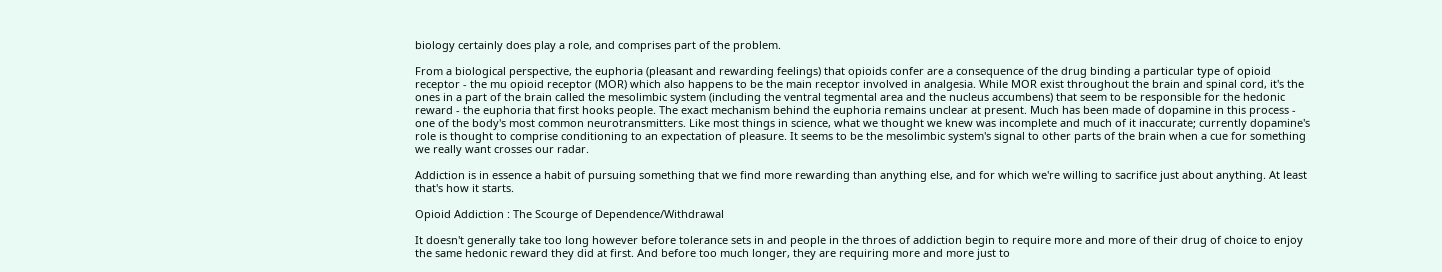biology certainly does play a role, and comprises part of the problem.

From a biological perspective, the euphoria (pleasant and rewarding feelings) that opioids confer are a consequence of the drug binding a particular type of opioid receptor - the mu opioid receptor (MOR) which also happens to be the main receptor involved in analgesia. While MOR exist throughout the brain and spinal cord, it's the ones in a part of the brain called the mesolimbic system (including the ventral tegmental area and the nucleus accumbens) that seem to be responsible for the hedonic reward - the euphoria that first hooks people. The exact mechanism behind the euphoria remains unclear at present. Much has been made of dopamine in this process - one of the body's most common neurotransmitters. Like most things in science, what we thought we knew was incomplete and much of it inaccurate; currently dopamine's role is thought to comprise conditioning to an expectation of pleasure. It seems to be the mesolimbic system's signal to other parts of the brain when a cue for something we really want crosses our radar.

Addiction is in essence a habit of pursuing something that we find more rewarding than anything else, and for which we're willing to sacrifice just about anything. At least that's how it starts.

Opioid Addiction : The Scourge of Dependence/Withdrawal

It doesn't generally take too long however before tolerance sets in and people in the throes of addiction begin to require more and more of their drug of choice to enjoy the same hedonic reward they did at first. And before too much longer, they are requiring more and more just to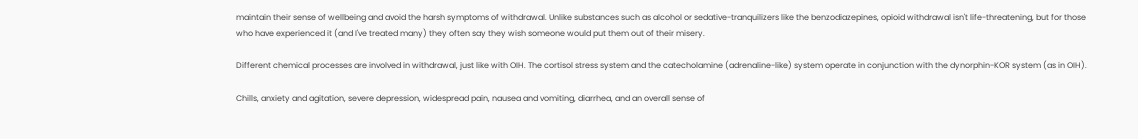maintain their sense of wellbeing and avoid the harsh symptoms of withdrawal. Unlike substances such as alcohol or sedative-tranquilizers like the benzodiazepines, opioid withdrawal isn't life-threatening, but for those who have experienced it (and I've treated many) they often say they wish someone would put them out of their misery.

Different chemical processes are involved in withdrawal, just like with OIH. The cortisol stress system and the catecholamine (adrenaline-like) system operate in conjunction with the dynorphin-KOR system (as in OIH).

Chills, anxiety and agitation, severe depression, widespread pain, nausea and vomiting, diarrhea, and an overall sense of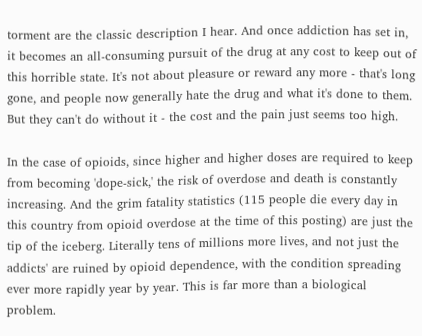torment are the classic description I hear. And once addiction has set in, it becomes an all-consuming pursuit of the drug at any cost to keep out of this horrible state. It's not about pleasure or reward any more - that's long gone, and people now generally hate the drug and what it's done to them. But they can't do without it - the cost and the pain just seems too high.

In the case of opioids, since higher and higher doses are required to keep from becoming 'dope-sick,' the risk of overdose and death is constantly increasing. And the grim fatality statistics (115 people die every day in this country from opioid overdose at the time of this posting) are just the tip of the iceberg. Literally tens of millions more lives, and not just the addicts' are ruined by opioid dependence, with the condition spreading ever more rapidly year by year. This is far more than a biological problem.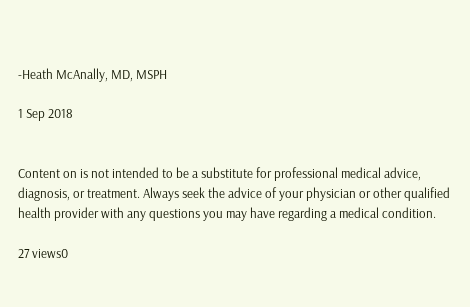-Heath McAnally, MD, MSPH

1 Sep 2018


Content on is not intended to be a substitute for professional medical advice, diagnosis, or treatment. Always seek the advice of your physician or other qualified health provider with any questions you may have regarding a medical condition.

27 views0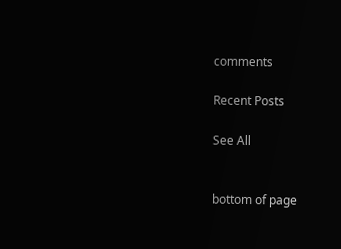comments

Recent Posts

See All


bottom of page